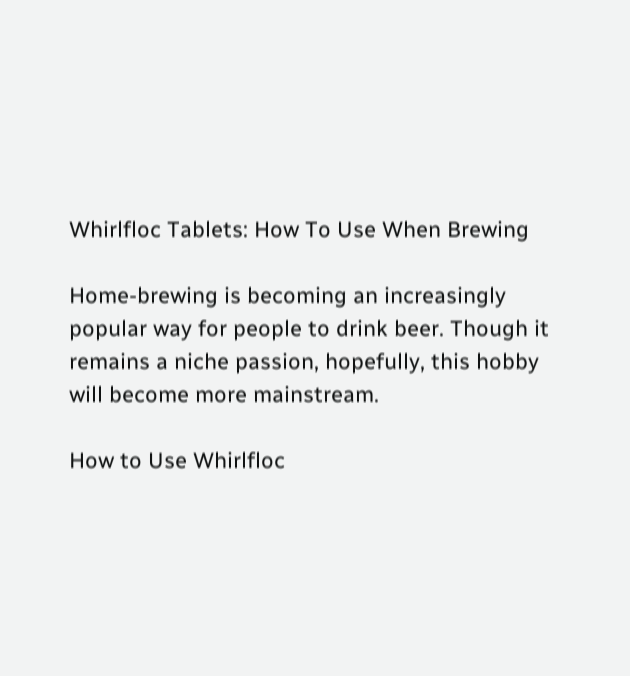Whirlfloc Tablets: How To Use When Brewing

Home-brewing is becoming an increasingly popular way for people to drink beer. Though it remains a niche passion, hopefully, this hobby will become more mainstream.

How to Use Whirlfloc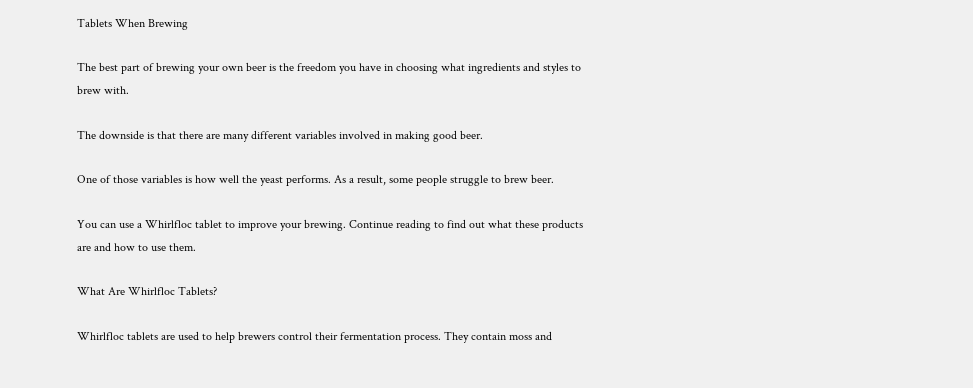Tablets When Brewing

The best part of brewing your own beer is the freedom you have in choosing what ingredients and styles to brew with.

The downside is that there are many different variables involved in making good beer.

One of those variables is how well the yeast performs. As a result, some people struggle to brew beer.

You can use a Whirlfloc tablet to improve your brewing. Continue reading to find out what these products are and how to use them.

What Are Whirlfloc Tablets?

Whirlfloc tablets are used to help brewers control their fermentation process. They contain moss and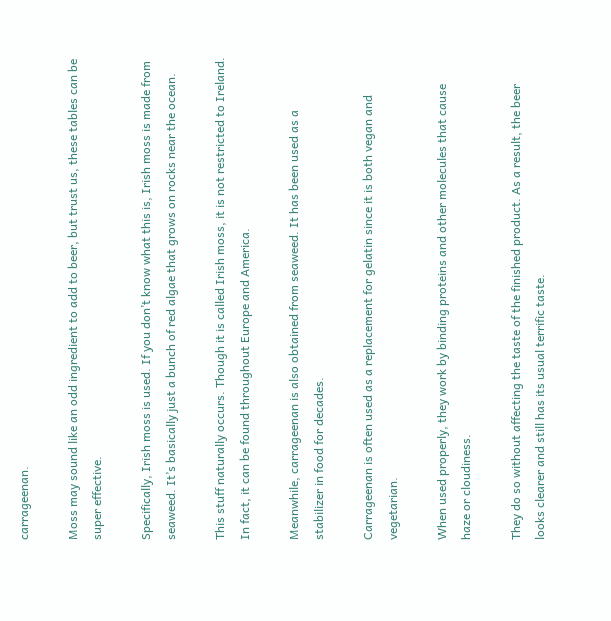carrageenan.

Moss may sound like an odd ingredient to add to beer, but trust us, these tables can be super effective.

Specifically, Irish moss is used. If you don’t know what this is, Irish moss is made from seaweed. It’s basically just a bunch of red algae that grows on rocks near the ocean.

This stuff naturally occurs. Though it is called Irish moss, it is not restricted to Ireland. In fact, it can be found throughout Europe and America.

Meanwhile, carrageenan is also obtained from seaweed. It has been used as a stabilizer in food for decades.

Carrageenan is often used as a replacement for gelatin since it is both vegan and vegetarian.

When used properly, they work by binding proteins and other molecules that cause haze or cloudiness.

They do so without affecting the taste of the finished product. As a result, the beer looks clearer and still has its usual terrific taste.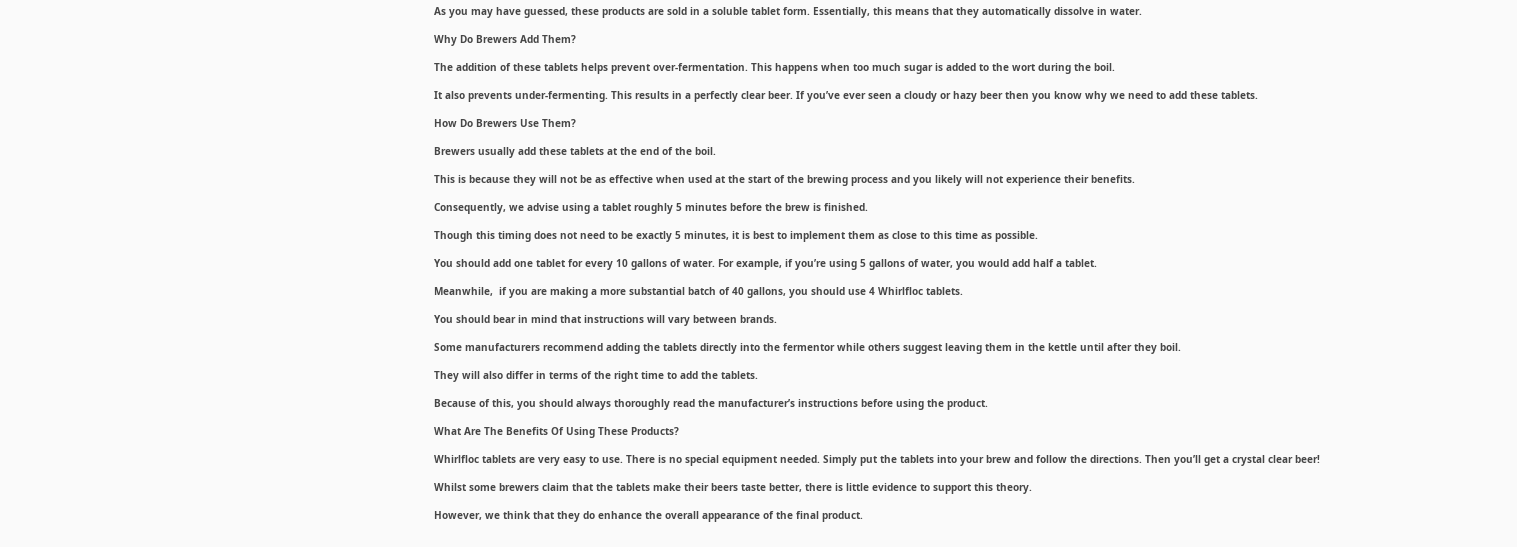As you may have guessed, these products are sold in a soluble tablet form. Essentially, this means that they automatically dissolve in water.

Why Do Brewers Add Them?

The addition of these tablets helps prevent over-fermentation. This happens when too much sugar is added to the wort during the boil.

It also prevents under-fermenting. This results in a perfectly clear beer. If you’ve ever seen a cloudy or hazy beer then you know why we need to add these tablets.

How Do Brewers Use Them?

Brewers usually add these tablets at the end of the boil.

This is because they will not be as effective when used at the start of the brewing process and you likely will not experience their benefits.

Consequently, we advise using a tablet roughly 5 minutes before the brew is finished.

Though this timing does not need to be exactly 5 minutes, it is best to implement them as close to this time as possible.

You should add one tablet for every 10 gallons of water. For example, if you’re using 5 gallons of water, you would add half a tablet.

Meanwhile,  if you are making a more substantial batch of 40 gallons, you should use 4 Whirlfloc tablets.

You should bear in mind that instructions will vary between brands.

Some manufacturers recommend adding the tablets directly into the fermentor while others suggest leaving them in the kettle until after they boil.

They will also differ in terms of the right time to add the tablets.

Because of this, you should always thoroughly read the manufacturer’s instructions before using the product.

What Are The Benefits Of Using These Products?

Whirlfloc tablets are very easy to use. There is no special equipment needed. Simply put the tablets into your brew and follow the directions. Then you’ll get a crystal clear beer!

Whilst some brewers claim that the tablets make their beers taste better, there is little evidence to support this theory.

However, we think that they do enhance the overall appearance of the final product.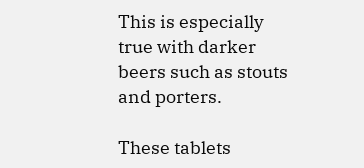This is especially true with darker beers such as stouts and porters.

These tablets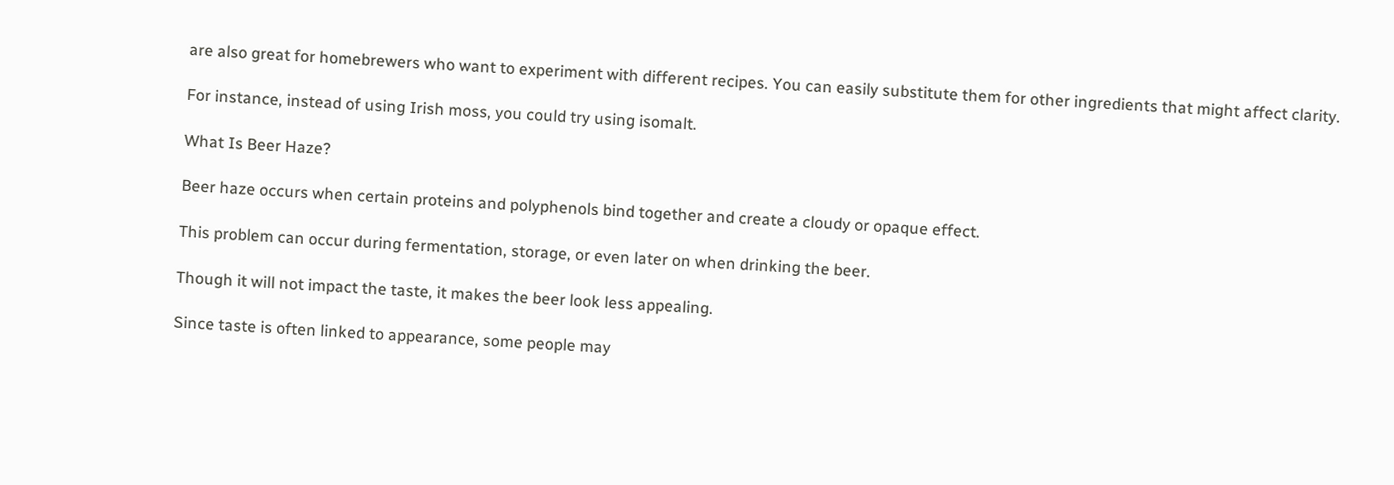are also great for homebrewers who want to experiment with different recipes. You can easily substitute them for other ingredients that might affect clarity.

For instance, instead of using Irish moss, you could try using isomalt.

What Is Beer Haze?

Beer haze occurs when certain proteins and polyphenols bind together and create a cloudy or opaque effect.

This problem can occur during fermentation, storage, or even later on when drinking the beer.

Though it will not impact the taste, it makes the beer look less appealing.

Since taste is often linked to appearance, some people may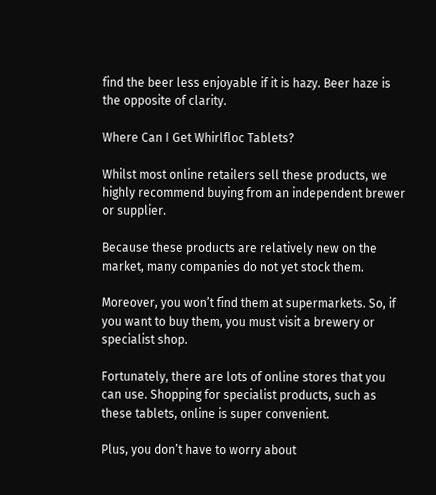find the beer less enjoyable if it is hazy. Beer haze is the opposite of clarity.

Where Can I Get Whirlfloc Tablets?

Whilst most online retailers sell these products, we highly recommend buying from an independent brewer or supplier.

Because these products are relatively new on the market, many companies do not yet stock them.

Moreover, you won’t find them at supermarkets. So, if you want to buy them, you must visit a brewery or specialist shop.

Fortunately, there are lots of online stores that you can use. Shopping for specialist products, such as these tablets, online is super convenient.

Plus, you don’t have to worry about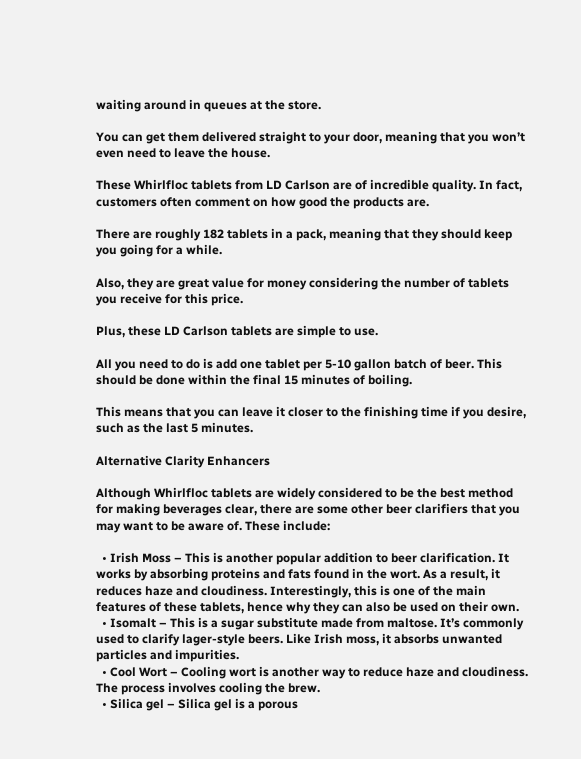waiting around in queues at the store.

You can get them delivered straight to your door, meaning that you won’t even need to leave the house.

These Whirlfloc tablets from LD Carlson are of incredible quality. In fact, customers often comment on how good the products are.

There are roughly 182 tablets in a pack, meaning that they should keep you going for a while.

Also, they are great value for money considering the number of tablets you receive for this price.

Plus, these LD Carlson tablets are simple to use.

All you need to do is add one tablet per 5-10 gallon batch of beer. This should be done within the final 15 minutes of boiling.

This means that you can leave it closer to the finishing time if you desire, such as the last 5 minutes.

Alternative Clarity Enhancers

Although Whirlfloc tablets are widely considered to be the best method for making beverages clear, there are some other beer clarifiers that you may want to be aware of. These include:

  • Irish Moss – This is another popular addition to beer clarification. It works by absorbing proteins and fats found in the wort. As a result, it reduces haze and cloudiness. Interestingly, this is one of the main features of these tablets, hence why they can also be used on their own.
  • Isomalt – This is a sugar substitute made from maltose. It’s commonly used to clarify lager-style beers. Like Irish moss, it absorbs unwanted particles and impurities.
  • Cool Wort – Cooling wort is another way to reduce haze and cloudiness. The process involves cooling the brew.
  • Silica gel – Silica gel is a porous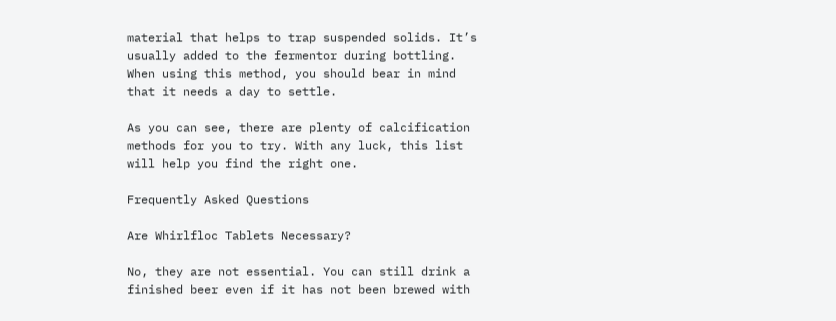material that helps to trap suspended solids. It’s usually added to the fermentor during bottling. When using this method, you should bear in mind that it needs a day to settle.

As you can see, there are plenty of calcification methods for you to try. With any luck, this list will help you find the right one.

Frequently Asked Questions

Are Whirlfloc Tablets Necessary?

No, they are not essential. You can still drink a finished beer even if it has not been brewed with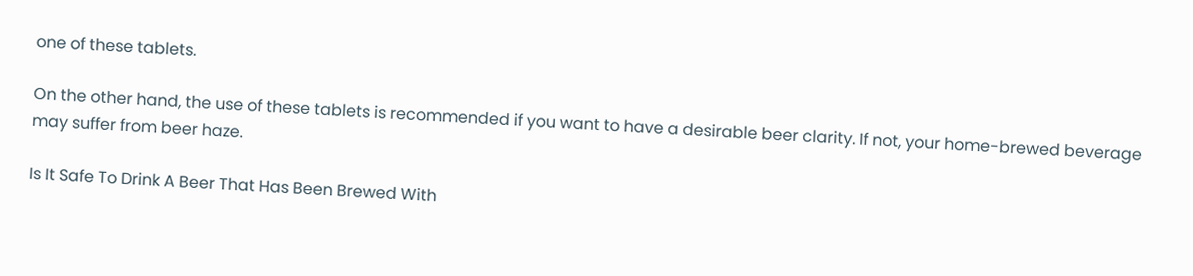one of these tablets.

On the other hand, the use of these tablets is recommended if you want to have a desirable beer clarity. If not, your home-brewed beverage may suffer from beer haze.

Is It Safe To Drink A Beer That Has Been Brewed With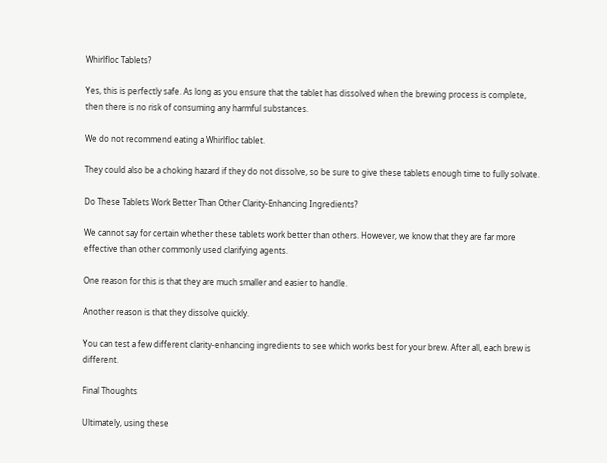Whirlfloc Tablets?

Yes, this is perfectly safe. As long as you ensure that the tablet has dissolved when the brewing process is complete, then there is no risk of consuming any harmful substances.

We do not recommend eating a Whirlfloc tablet.

They could also be a choking hazard if they do not dissolve, so be sure to give these tablets enough time to fully solvate.

Do These Tablets Work Better Than Other Clarity-Enhancing Ingredients?

We cannot say for certain whether these tablets work better than others. However, we know that they are far more effective than other commonly used clarifying agents.

One reason for this is that they are much smaller and easier to handle.

Another reason is that they dissolve quickly.

You can test a few different clarity-enhancing ingredients to see which works best for your brew. After all, each brew is different.

Final Thoughts

Ultimately, using these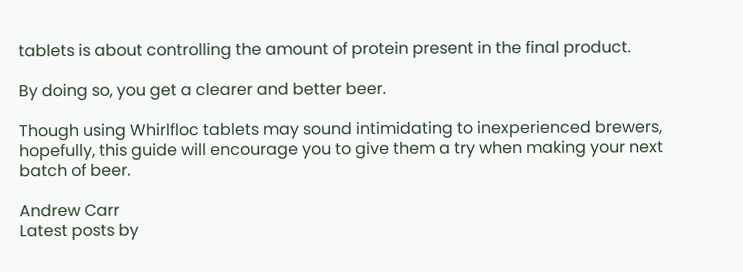tablets is about controlling the amount of protein present in the final product.

By doing so, you get a clearer and better beer.

Though using Whirlfloc tablets may sound intimidating to inexperienced brewers, hopefully, this guide will encourage you to give them a try when making your next batch of beer.

Andrew Carr
Latest posts by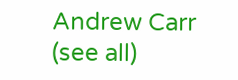Andrew Carr (see all)